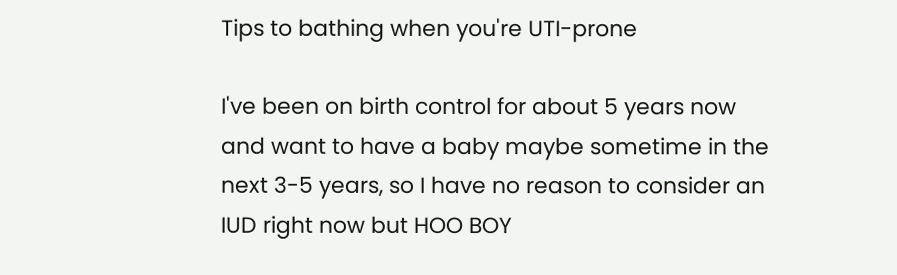Tips to bathing when you're UTI-prone

I've been on birth control for about 5 years now and want to have a baby maybe sometime in the next 3-5 years, so I have no reason to consider an IUD right now but HOO BOY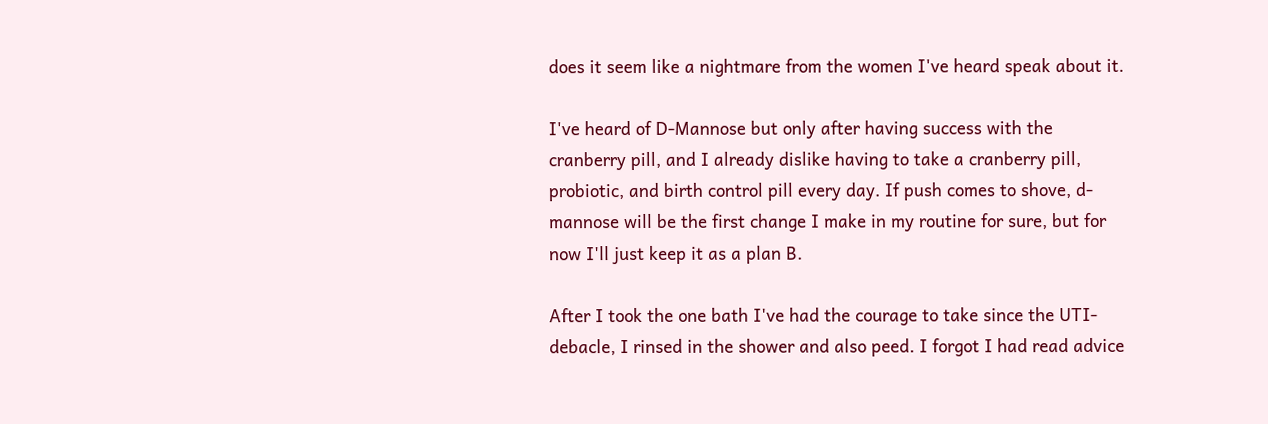does it seem like a nightmare from the women I've heard speak about it.

I've heard of D-Mannose but only after having success with the cranberry pill, and I already dislike having to take a cranberry pill, probiotic, and birth control pill every day. If push comes to shove, d-mannose will be the first change I make in my routine for sure, but for now I'll just keep it as a plan B.

After I took the one bath I've had the courage to take since the UTI-debacle, I rinsed in the shower and also peed. I forgot I had read advice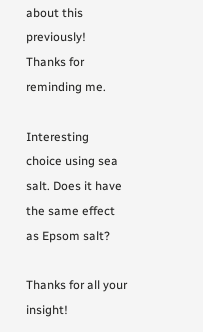about this previously! Thanks for reminding me.

Interesting choice using sea salt. Does it have the same effect as Epsom salt?

Thanks for all your insight!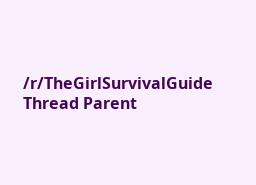/r/TheGirlSurvivalGuide Thread Parent